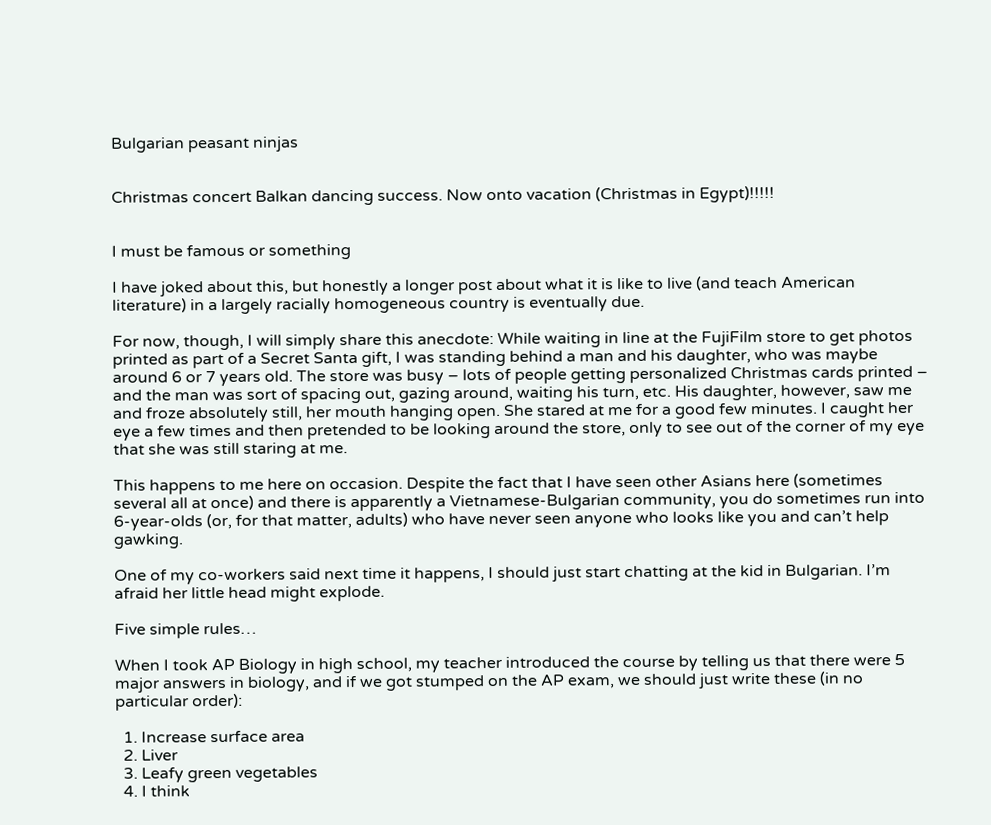Bulgarian peasant ninjas


Christmas concert Balkan dancing success. Now onto vacation (Christmas in Egypt)!!!!!


I must be famous or something

I have joked about this, but honestly a longer post about what it is like to live (and teach American literature) in a largely racially homogeneous country is eventually due.

For now, though, I will simply share this anecdote: While waiting in line at the FujiFilm store to get photos printed as part of a Secret Santa gift, I was standing behind a man and his daughter, who was maybe around 6 or 7 years old. The store was busy – lots of people getting personalized Christmas cards printed – and the man was sort of spacing out, gazing around, waiting his turn, etc. His daughter, however, saw me and froze absolutely still, her mouth hanging open. She stared at me for a good few minutes. I caught her eye a few times and then pretended to be looking around the store, only to see out of the corner of my eye that she was still staring at me.

This happens to me here on occasion. Despite the fact that I have seen other Asians here (sometimes several all at once) and there is apparently a Vietnamese-Bulgarian community, you do sometimes run into 6-year-olds (or, for that matter, adults) who have never seen anyone who looks like you and can’t help gawking.

One of my co-workers said next time it happens, I should just start chatting at the kid in Bulgarian. I’m afraid her little head might explode.

Five simple rules…

When I took AP Biology in high school, my teacher introduced the course by telling us that there were 5 major answers in biology, and if we got stumped on the AP exam, we should just write these (in no particular order):

  1. Increase surface area
  2. Liver
  3. Leafy green vegetables
  4. I think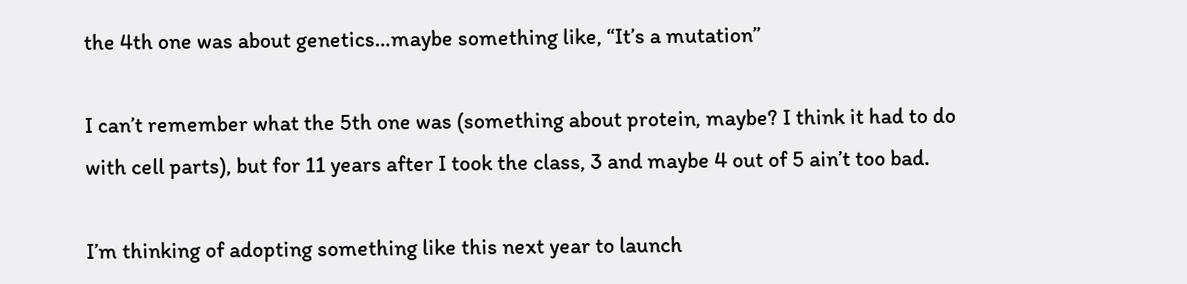the 4th one was about genetics…maybe something like, “It’s a mutation”

I can’t remember what the 5th one was (something about protein, maybe? I think it had to do with cell parts), but for 11 years after I took the class, 3 and maybe 4 out of 5 ain’t too bad.

I’m thinking of adopting something like this next year to launch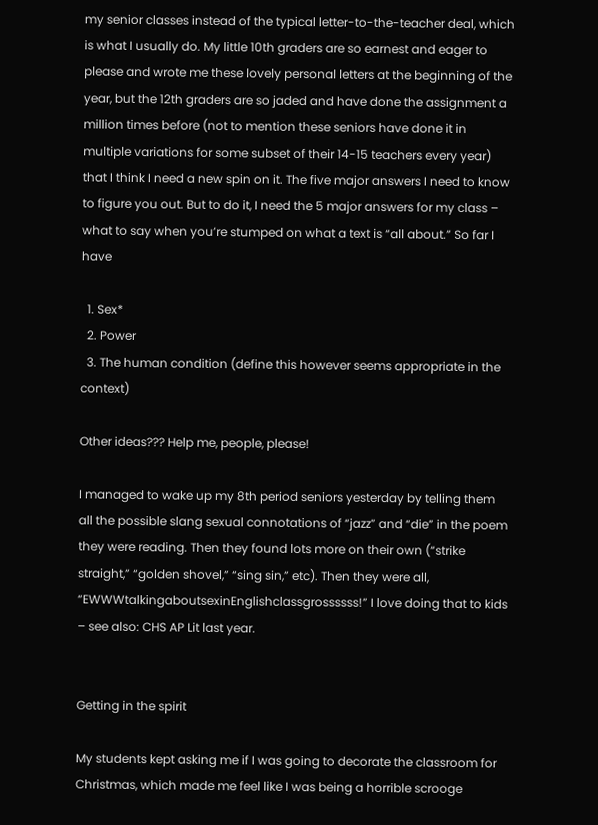my senior classes instead of the typical letter-to-the-teacher deal, which is what I usually do. My little 10th graders are so earnest and eager to please and wrote me these lovely personal letters at the beginning of the year, but the 12th graders are so jaded and have done the assignment a million times before (not to mention these seniors have done it in multiple variations for some subset of their 14-15 teachers every year) that I think I need a new spin on it. The five major answers I need to know to figure you out. But to do it, I need the 5 major answers for my class – what to say when you’re stumped on what a text is “all about.” So far I have

  1. Sex*
  2. Power
  3. The human condition (define this however seems appropriate in the context)

Other ideas??? Help me, people, please!

I managed to wake up my 8th period seniors yesterday by telling them all the possible slang sexual connotations of “jazz” and “die” in the poem they were reading. Then they found lots more on their own (“strike straight,” “golden shovel,” “sing sin,” etc). Then they were all, “EWWWtalkingaboutsexinEnglishclassgrossssss!” I love doing that to kids – see also: CHS AP Lit last year.


Getting in the spirit

My students kept asking me if I was going to decorate the classroom for Christmas, which made me feel like I was being a horrible scrooge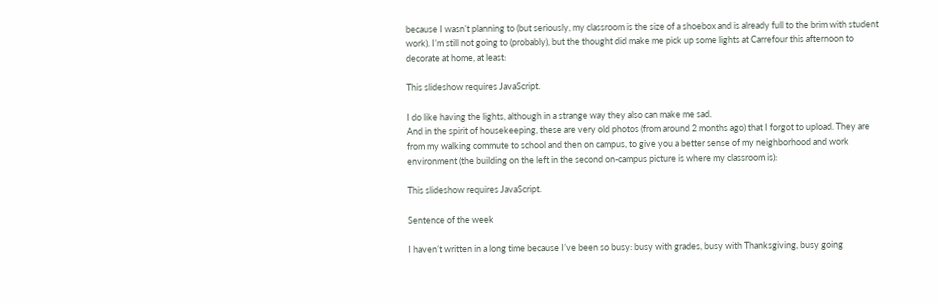because I wasn’t planning to (but seriously, my classroom is the size of a shoebox and is already full to the brim with student work). I’m still not going to (probably), but the thought did make me pick up some lights at Carrefour this afternoon to decorate at home, at least:

This slideshow requires JavaScript.

I do like having the lights, although in a strange way they also can make me sad.
And in the spirit of housekeeping, these are very old photos (from around 2 months ago) that I forgot to upload. They are from my walking commute to school and then on campus, to give you a better sense of my neighborhood and work environment (the building on the left in the second on-campus picture is where my classroom is):

This slideshow requires JavaScript.

Sentence of the week

I haven’t written in a long time because I’ve been so busy: busy with grades, busy with Thanksgiving, busy going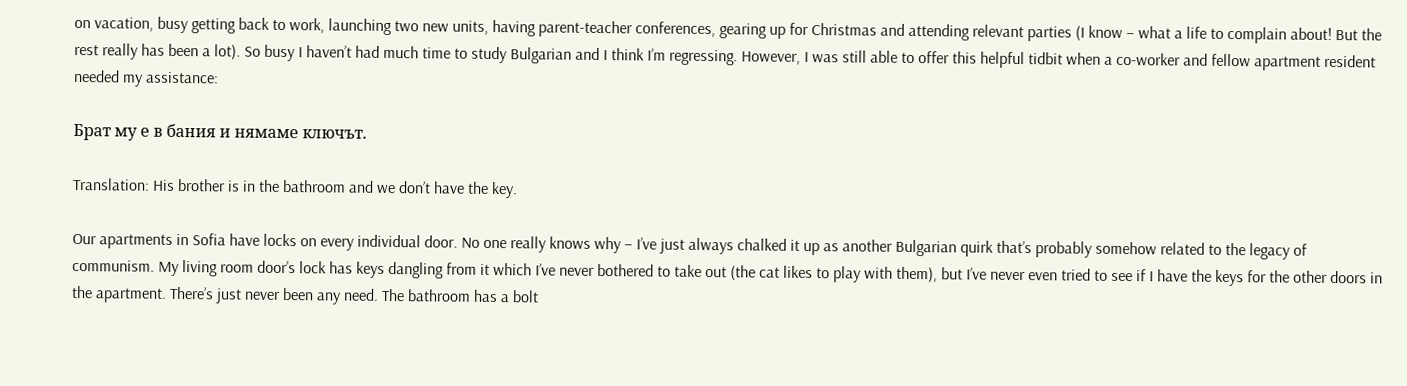on vacation, busy getting back to work, launching two new units, having parent-teacher conferences, gearing up for Christmas and attending relevant parties (I know – what a life to complain about! But the rest really has been a lot). So busy I haven’t had much time to study Bulgarian and I think I’m regressing. However, I was still able to offer this helpful tidbit when a co-worker and fellow apartment resident needed my assistance:

Брат му е в бания и нямаме ключът.

Translation: His brother is in the bathroom and we don’t have the key.

Our apartments in Sofia have locks on every individual door. No one really knows why – I’ve just always chalked it up as another Bulgarian quirk that’s probably somehow related to the legacy of communism. My living room door’s lock has keys dangling from it which I’ve never bothered to take out (the cat likes to play with them), but I’ve never even tried to see if I have the keys for the other doors in the apartment. There’s just never been any need. The bathroom has a bolt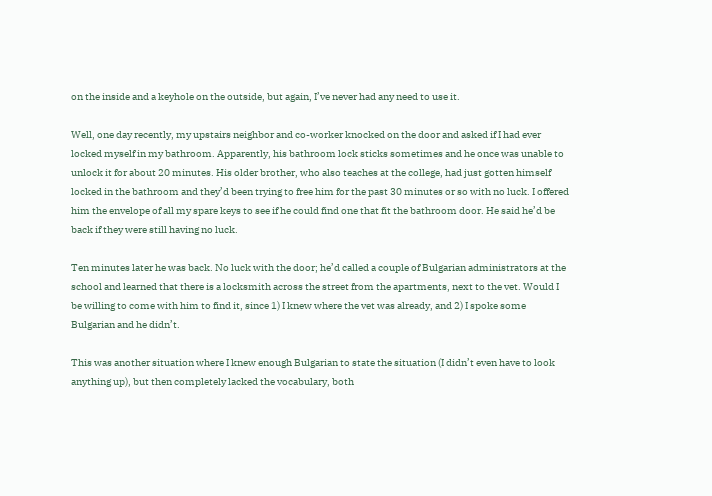on the inside and a keyhole on the outside, but again, I’ve never had any need to use it.

Well, one day recently, my upstairs neighbor and co-worker knocked on the door and asked if I had ever locked myself in my bathroom. Apparently, his bathroom lock sticks sometimes and he once was unable to unlock it for about 20 minutes. His older brother, who also teaches at the college, had just gotten himself locked in the bathroom and they’d been trying to free him for the past 30 minutes or so with no luck. I offered him the envelope of all my spare keys to see if he could find one that fit the bathroom door. He said he’d be back if they were still having no luck.

Ten minutes later he was back. No luck with the door; he’d called a couple of Bulgarian administrators at the school and learned that there is a locksmith across the street from the apartments, next to the vet. Would I be willing to come with him to find it, since 1) I knew where the vet was already, and 2) I spoke some Bulgarian and he didn’t.

This was another situation where I knew enough Bulgarian to state the situation (I didn’t even have to look anything up), but then completely lacked the vocabulary, both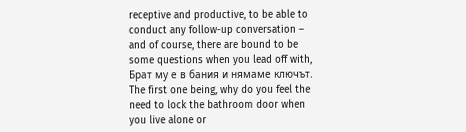receptive and productive, to be able to conduct any follow-up conversation – and of course, there are bound to be some questions when you lead off with, Брат му е в бания и нямаме ключът. The first one being, why do you feel the need to lock the bathroom door when you live alone or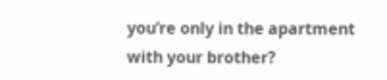you’re only in the apartment with your brother?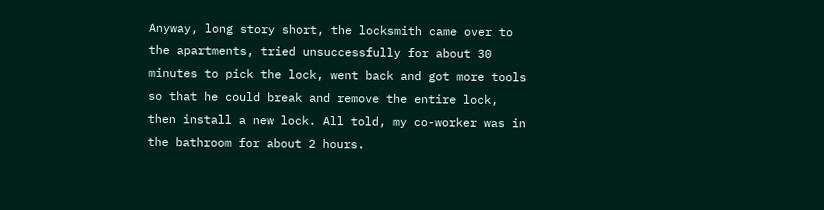Anyway, long story short, the locksmith came over to the apartments, tried unsuccessfully for about 30 minutes to pick the lock, went back and got more tools so that he could break and remove the entire lock, then install a new lock. All told, my co-worker was in the bathroom for about 2 hours.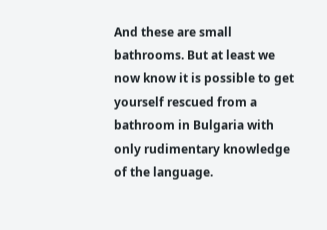And these are small bathrooms. But at least we now know it is possible to get yourself rescued from a bathroom in Bulgaria with only rudimentary knowledge of the language.